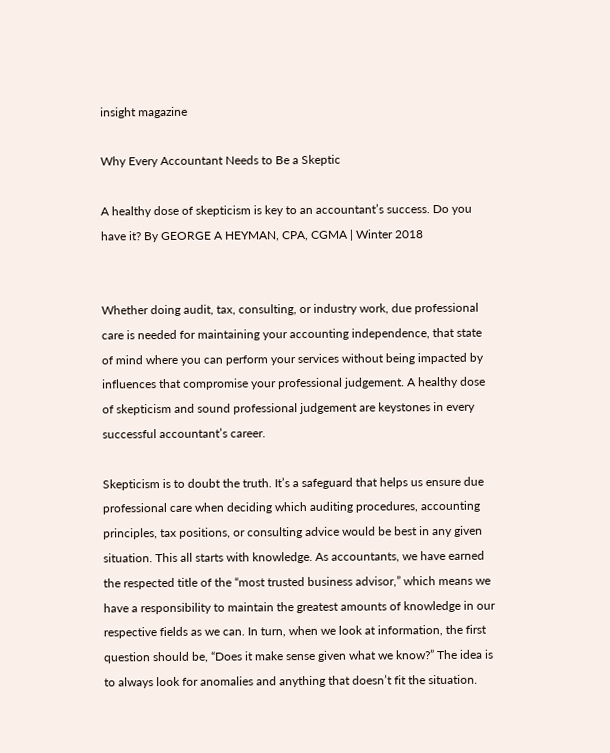insight magazine

Why Every Accountant Needs to Be a Skeptic

A healthy dose of skepticism is key to an accountant’s success. Do you have it? By GEORGE A HEYMAN, CPA, CGMA | Winter 2018


Whether doing audit, tax, consulting, or industry work, due professional care is needed for maintaining your accounting independence, that state of mind where you can perform your services without being impacted by influences that compromise your professional judgement. A healthy dose of skepticism and sound professional judgement are keystones in every successful accountant’s career.

Skepticism is to doubt the truth. It’s a safeguard that helps us ensure due professional care when deciding which auditing procedures, accounting principles, tax positions, or consulting advice would be best in any given situation. This all starts with knowledge. As accountants, we have earned the respected title of the “most trusted business advisor,” which means we have a responsibility to maintain the greatest amounts of knowledge in our respective fields as we can. In turn, when we look at information, the first question should be, “Does it make sense given what we know?” The idea is to always look for anomalies and anything that doesn’t fit the situation.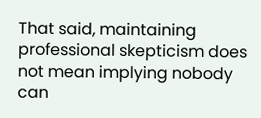That said, maintaining professional skepticism does not mean implying nobody can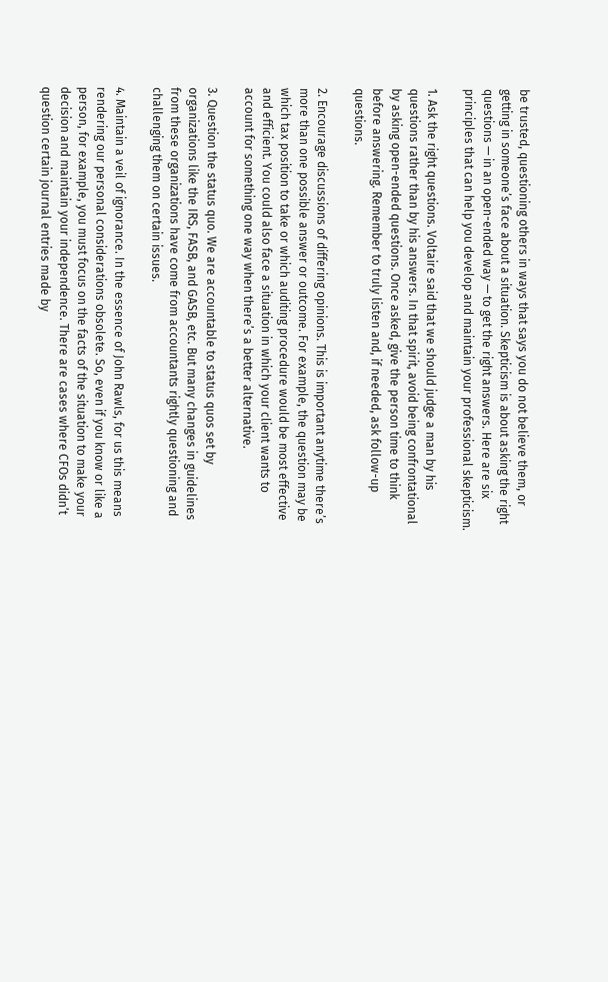be trusted, questioning others in ways that says you do not believe them, or getting in someone’s face about a situation. Skepticism is about asking the right questions — in an open-ended way — to get the right answers. Here are six principles that can help you develop and maintain your professional skepticism.

1. Ask the right questions. Voltaire said that we should judge a man by his questions rather than by his answers. In that spirit, avoid being confrontational by asking open-ended questions. Once asked, give the person time to think before answering. Remember to truly listen and, if needed, ask follow-up questions.

2. Encourage discussions of differing opinions. This is important anytime there’s more than one possible answer or outcome. For example, the question may be which tax position to take or which auditing procedure would be most effective and efficient. You could also face a situation in which your client wants to account for something one way when there’s a better alternative.

3. Question the status quo. We are accountable to status quos set by organizations like the IRS, FASB, and GASB, etc. But many changes in guidelines from these organizations have come from accountants rightly questioning and challenging them on certain issues.

4. Maintain a veil of ignorance. In the essence of John Rawls, for us this means rendering our personal considerations obsolete. So, even if you know or like a person, for example, you must focus on the facts of the situation to make your decision and maintain your independence. There are cases where CFOs didn’t question certain journal entries made by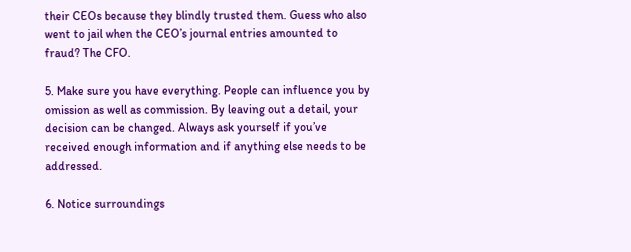their CEOs because they blindly trusted them. Guess who also went to jail when the CEO’s journal entries amounted to fraud? The CFO.

5. Make sure you have everything. People can influence you by omission as well as commission. By leaving out a detail, your decision can be changed. Always ask yourself if you’ve received enough information and if anything else needs to be addressed.

6. Notice surroundings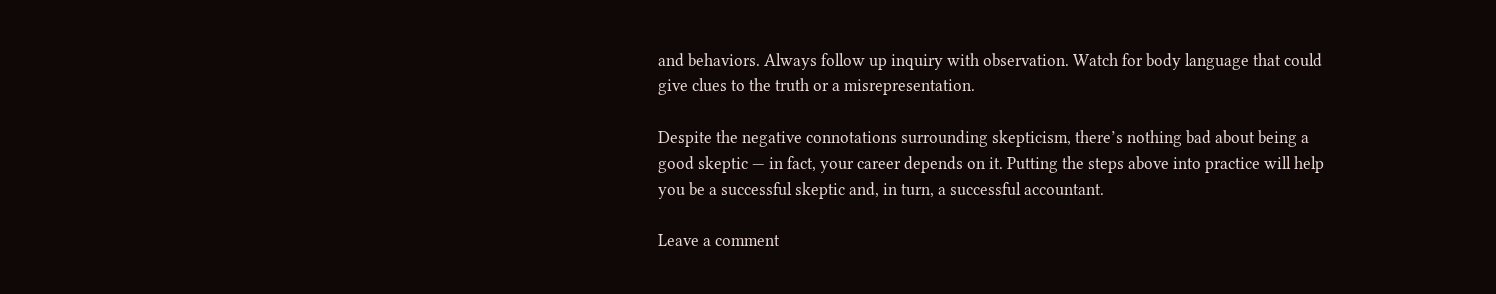and behaviors. Always follow up inquiry with observation. Watch for body language that could give clues to the truth or a misrepresentation.

Despite the negative connotations surrounding skepticism, there’s nothing bad about being a good skeptic — in fact, your career depends on it. Putting the steps above into practice will help you be a successful skeptic and, in turn, a successful accountant.

Leave a comment